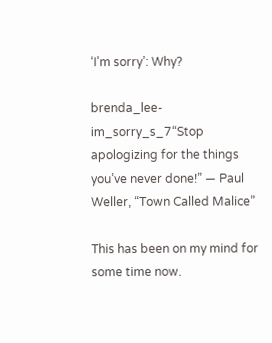‘I’m sorry’: Why?

brenda_lee-im_sorry_s_7“Stop apologizing for the things you’ve never done!” — Paul Weller, “Town Called Malice”

This has been on my mind for some time now.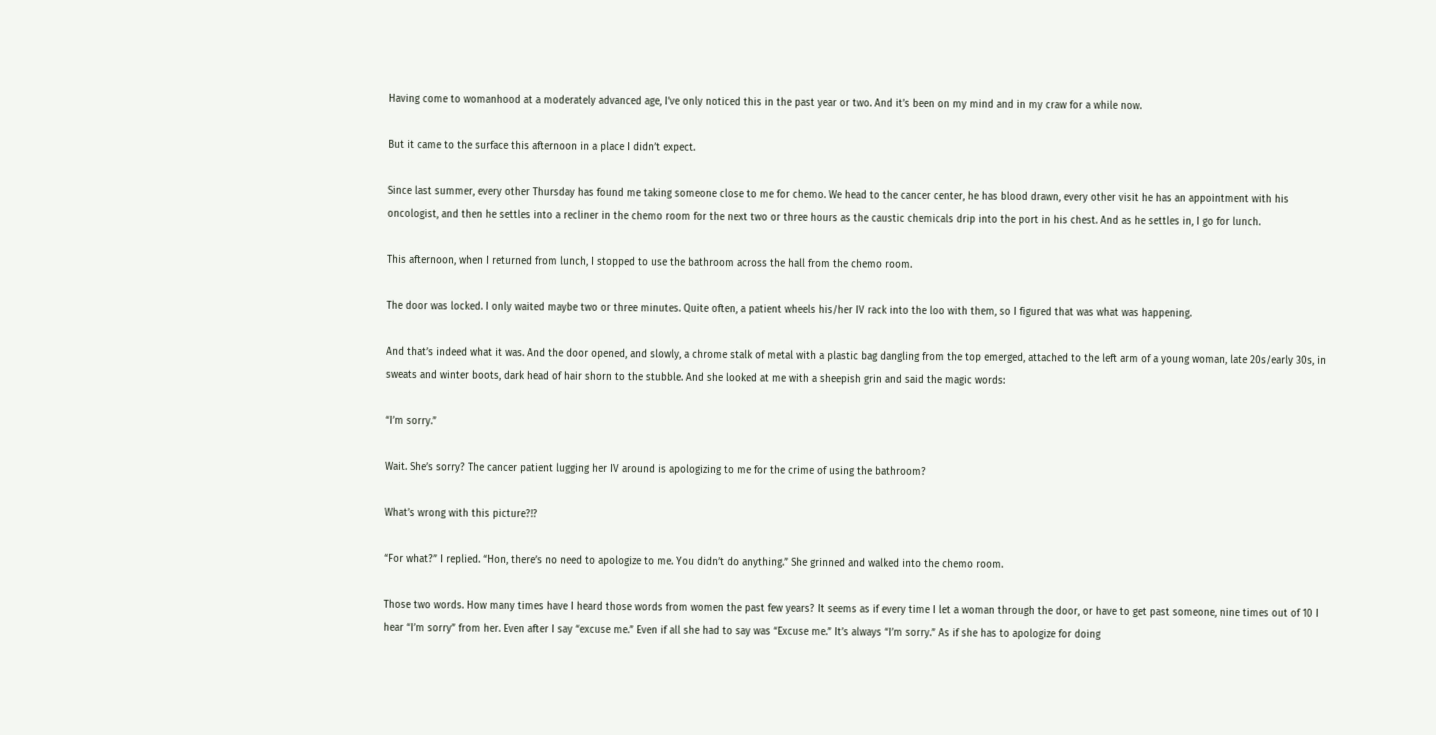Having come to womanhood at a moderately advanced age, I’ve only noticed this in the past year or two. And it’s been on my mind and in my craw for a while now.

But it came to the surface this afternoon in a place I didn’t expect.

Since last summer, every other Thursday has found me taking someone close to me for chemo. We head to the cancer center, he has blood drawn, every other visit he has an appointment with his oncologist, and then he settles into a recliner in the chemo room for the next two or three hours as the caustic chemicals drip into the port in his chest. And as he settles in, I go for lunch.

This afternoon, when I returned from lunch, I stopped to use the bathroom across the hall from the chemo room.

The door was locked. I only waited maybe two or three minutes. Quite often, a patient wheels his/her IV rack into the loo with them, so I figured that was what was happening.

And that’s indeed what it was. And the door opened, and slowly, a chrome stalk of metal with a plastic bag dangling from the top emerged, attached to the left arm of a young woman, late 20s/early 30s, in sweats and winter boots, dark head of hair shorn to the stubble. And she looked at me with a sheepish grin and said the magic words:

“I’m sorry.”

Wait. She’s sorry? The cancer patient lugging her IV around is apologizing to me for the crime of using the bathroom?

What’s wrong with this picture?!?

“For what?” I replied. “Hon, there’s no need to apologize to me. You didn’t do anything.” She grinned and walked into the chemo room.

Those two words. How many times have I heard those words from women the past few years? It seems as if every time I let a woman through the door, or have to get past someone, nine times out of 10 I hear “I’m sorry” from her. Even after I say “excuse me.” Even if all she had to say was “Excuse me.” It’s always “I’m sorry.” As if she has to apologize for doing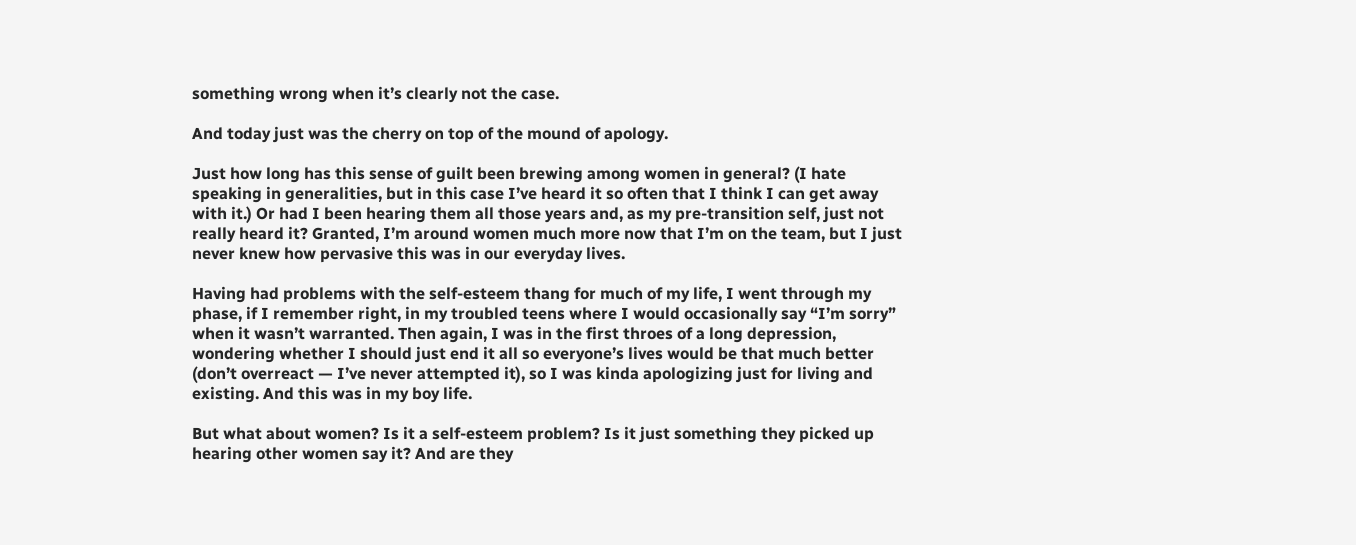something wrong when it’s clearly not the case.

And today just was the cherry on top of the mound of apology.

Just how long has this sense of guilt been brewing among women in general? (I hate speaking in generalities, but in this case I’ve heard it so often that I think I can get away with it.) Or had I been hearing them all those years and, as my pre-transition self, just not really heard it? Granted, I’m around women much more now that I’m on the team, but I just never knew how pervasive this was in our everyday lives.

Having had problems with the self-esteem thang for much of my life, I went through my phase, if I remember right, in my troubled teens where I would occasionally say “I’m sorry” when it wasn’t warranted. Then again, I was in the first throes of a long depression, wondering whether I should just end it all so everyone’s lives would be that much better (don’t overreact — I’ve never attempted it), so I was kinda apologizing just for living and existing. And this was in my boy life.

But what about women? Is it a self-esteem problem? Is it just something they picked up hearing other women say it? And are they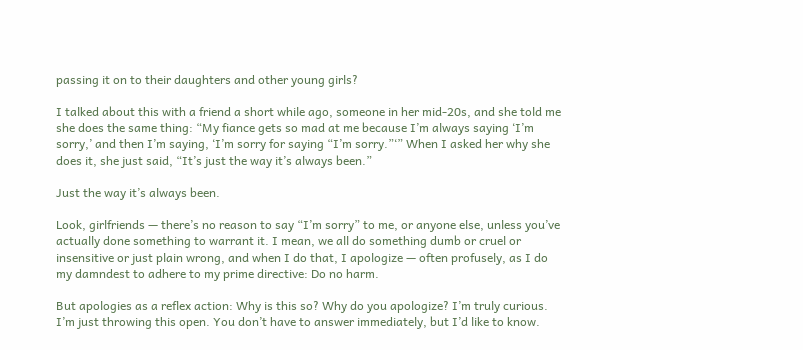passing it on to their daughters and other young girls?

I talked about this with a friend a short while ago, someone in her mid-20s, and she told me she does the same thing: “My fiance gets so mad at me because I’m always saying ‘I’m sorry,’ and then I’m saying, ‘I’m sorry for saying “I’m sorry.”‘” When I asked her why she does it, she just said, “It’s just the way it’s always been.”

Just the way it’s always been.

Look, girlfriends — there’s no reason to say “I’m sorry” to me, or anyone else, unless you’ve actually done something to warrant it. I mean, we all do something dumb or cruel or insensitive or just plain wrong, and when I do that, I apologize — often profusely, as I do my damndest to adhere to my prime directive: Do no harm.

But apologies as a reflex action: Why is this so? Why do you apologize? I’m truly curious. I’m just throwing this open. You don’t have to answer immediately, but I’d like to know.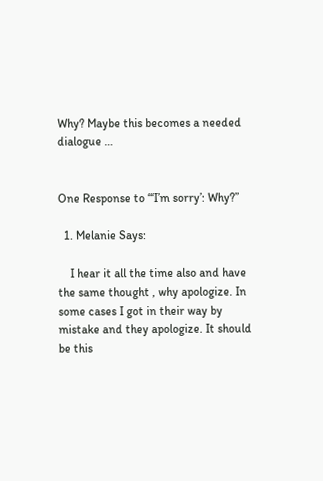Why? Maybe this becomes a needed dialogue …


One Response to “‘I’m sorry’: Why?”

  1. Melanie Says:

    I hear it all the time also and have the same thought , why apologize. In some cases I got in their way by mistake and they apologize. It should be this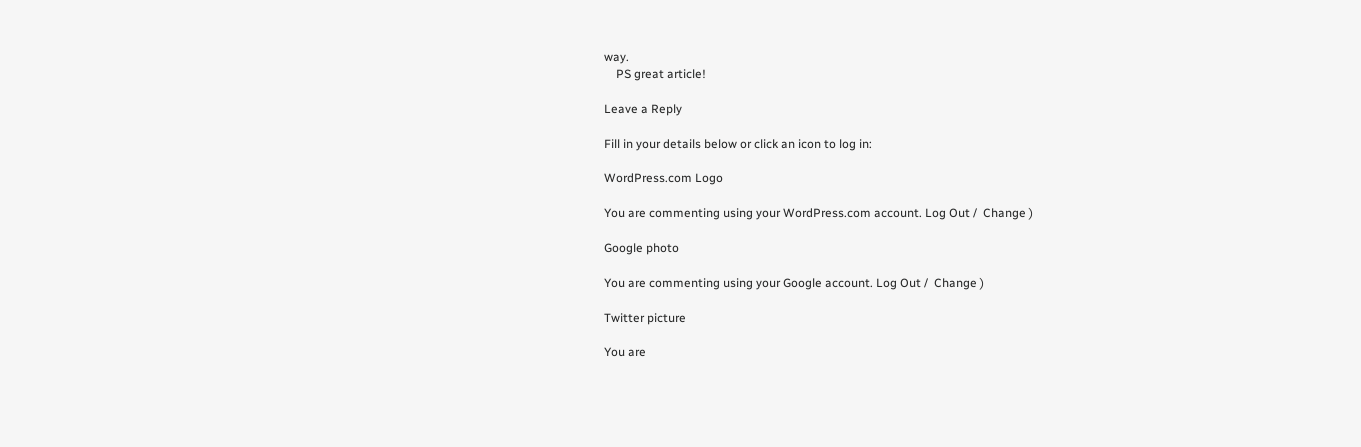way.
    PS great article!

Leave a Reply

Fill in your details below or click an icon to log in:

WordPress.com Logo

You are commenting using your WordPress.com account. Log Out /  Change )

Google photo

You are commenting using your Google account. Log Out /  Change )

Twitter picture

You are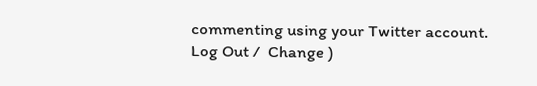commenting using your Twitter account. Log Out /  Change )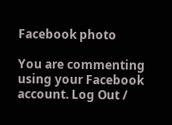Facebook photo

You are commenting using your Facebook account. Log Out /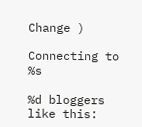Change )

Connecting to %s

%d bloggers like this: